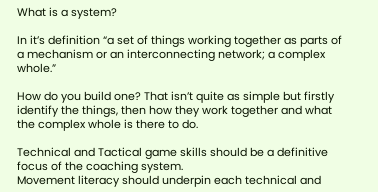What is a system?

In it’s definition “a set of things working together as parts of a mechanism or an interconnecting network; a complex whole.”

How do you build one? That isn’t quite as simple but firstly identify the things, then how they work together and what the complex whole is there to do.

Technical and Tactical game skills should be a definitive focus of the coaching system.
Movement literacy should underpin each technical and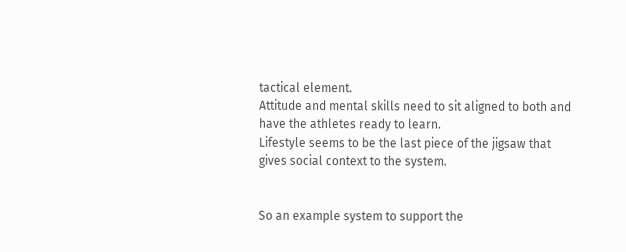tactical element.
Attitude and mental skills need to sit aligned to both and have the athletes ready to learn.
Lifestyle seems to be the last piece of the jigsaw that gives social context to the system.


So an example system to support the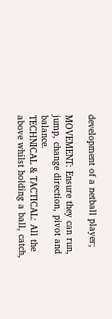development of a netball player;

MOVEMENT: Ensure they can run, jump, change direction, pivot and balance.
TECHNICAL & TACTICAL: All the above whilst holding a ball, catch,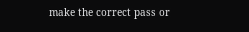make the correct pass or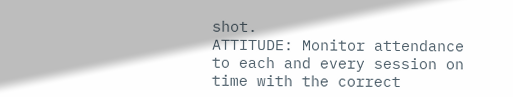shot.
ATTITUDE: Monitor attendance to each and every session on time with the correct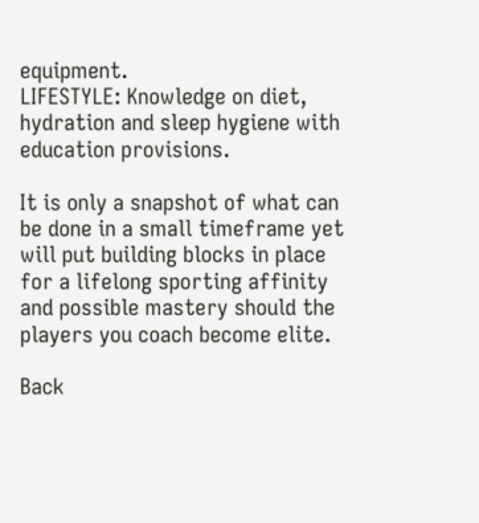equipment.
LIFESTYLE: Knowledge on diet, hydration and sleep hygiene with education provisions.

It is only a snapshot of what can be done in a small timeframe yet will put building blocks in place for a lifelong sporting affinity and possible mastery should the players you coach become elite.

Back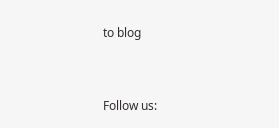to blog


Follow us: